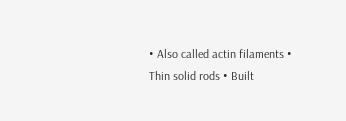• Also called actin filaments • Thin solid rods • Built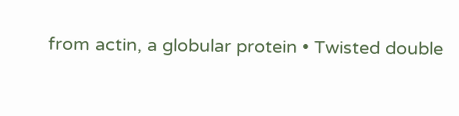from actin, a globular protein • Twisted double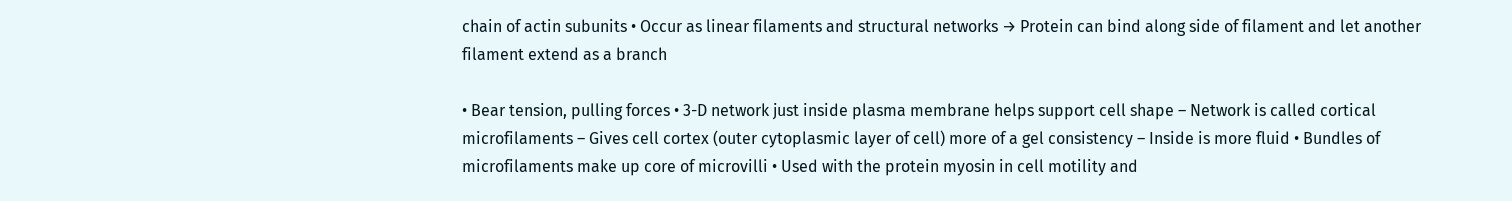chain of actin subunits • Occur as linear filaments and structural networks → Protein can bind along side of filament and let another filament extend as a branch

• Bear tension, pulling forces • 3-D network just inside plasma membrane helps support cell shape – Network is called cortical microfilaments – Gives cell cortex (outer cytoplasmic layer of cell) more of a gel consistency – Inside is more fluid • Bundles of microfilaments make up core of microvilli • Used with the protein myosin in cell motility and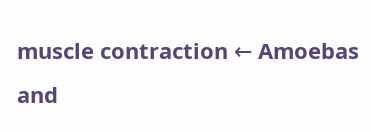muscle contraction ← Amoebas and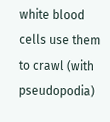white blood cells use them to crawl (with pseudopodia)